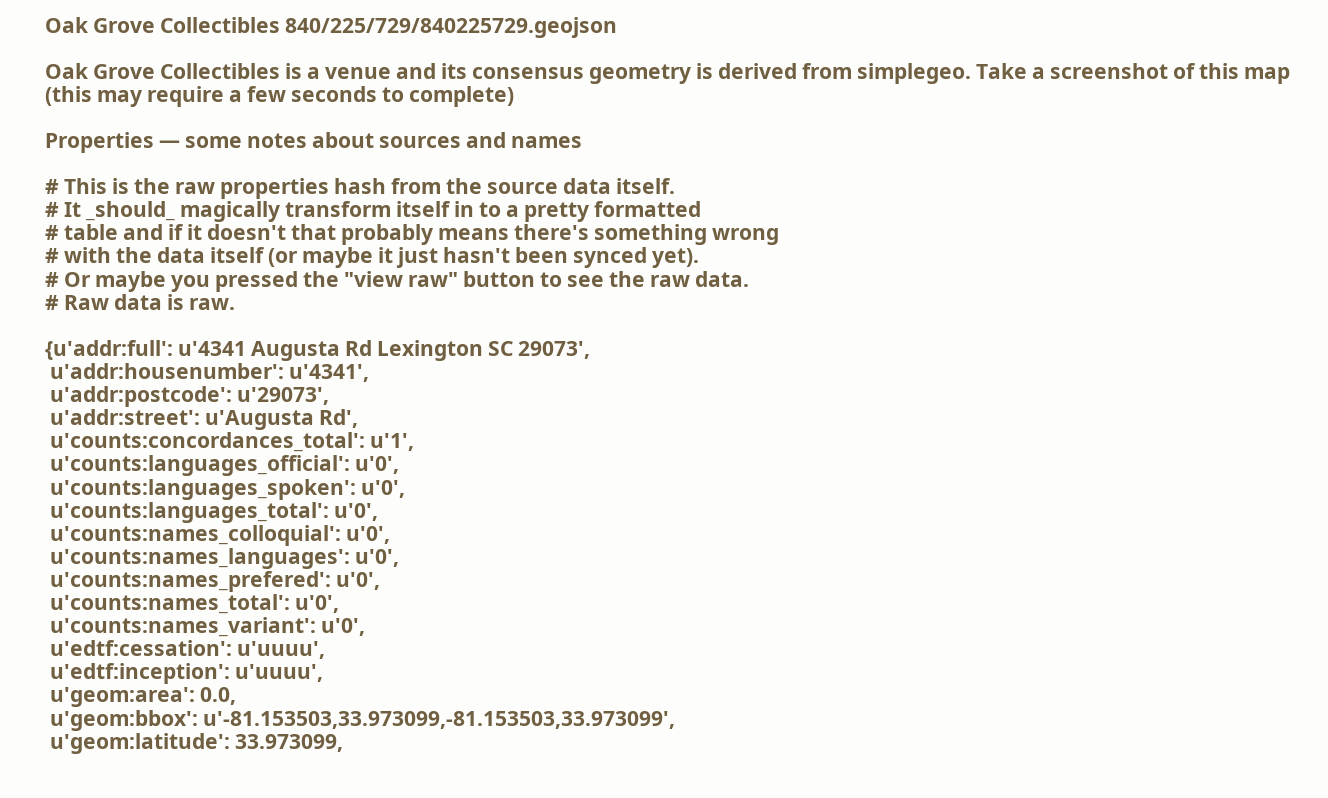Oak Grove Collectibles 840/225/729/840225729.geojson

Oak Grove Collectibles is a venue and its consensus geometry is derived from simplegeo. Take a screenshot of this map (this may require a few seconds to complete)

Properties — some notes about sources and names

# This is the raw properties hash from the source data itself.
# It _should_ magically transform itself in to a pretty formatted
# table and if it doesn't that probably means there's something wrong
# with the data itself (or maybe it just hasn't been synced yet).
# Or maybe you pressed the "view raw" button to see the raw data.
# Raw data is raw.

{u'addr:full': u'4341 Augusta Rd Lexington SC 29073',
 u'addr:housenumber': u'4341',
 u'addr:postcode': u'29073',
 u'addr:street': u'Augusta Rd',
 u'counts:concordances_total': u'1',
 u'counts:languages_official': u'0',
 u'counts:languages_spoken': u'0',
 u'counts:languages_total': u'0',
 u'counts:names_colloquial': u'0',
 u'counts:names_languages': u'0',
 u'counts:names_prefered': u'0',
 u'counts:names_total': u'0',
 u'counts:names_variant': u'0',
 u'edtf:cessation': u'uuuu',
 u'edtf:inception': u'uuuu',
 u'geom:area': 0.0,
 u'geom:bbox': u'-81.153503,33.973099,-81.153503,33.973099',
 u'geom:latitude': 33.973099,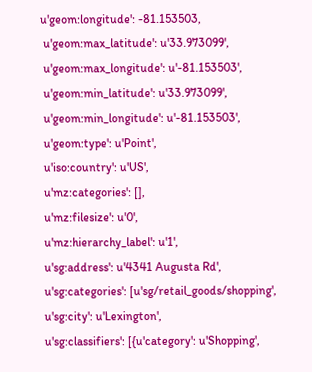u'geom:longitude': -81.153503,
 u'geom:max_latitude': u'33.973099',
 u'geom:max_longitude': u'-81.153503',
 u'geom:min_latitude': u'33.973099',
 u'geom:min_longitude': u'-81.153503',
 u'geom:type': u'Point',
 u'iso:country': u'US',
 u'mz:categories': [],
 u'mz:filesize': u'0',
 u'mz:hierarchy_label': u'1',
 u'sg:address': u'4341 Augusta Rd',
 u'sg:categories': [u'sg/retail_goods/shopping',
 u'sg:city': u'Lexington',
 u'sg:classifiers': [{u'category': u'Shopping',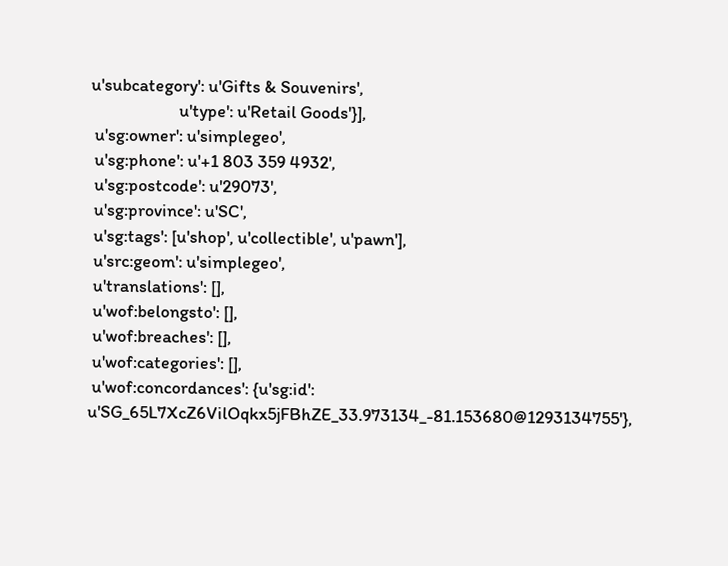u'subcategory': u'Gifts & Souvenirs',
                      u'type': u'Retail Goods'}],
 u'sg:owner': u'simplegeo',
 u'sg:phone': u'+1 803 359 4932',
 u'sg:postcode': u'29073',
 u'sg:province': u'SC',
 u'sg:tags': [u'shop', u'collectible', u'pawn'],
 u'src:geom': u'simplegeo',
 u'translations': [],
 u'wof:belongsto': [],
 u'wof:breaches': [],
 u'wof:categories': [],
 u'wof:concordances': {u'sg:id': u'SG_65L7XcZ6VilOqkx5jFBhZE_33.973134_-81.153680@1293134755'},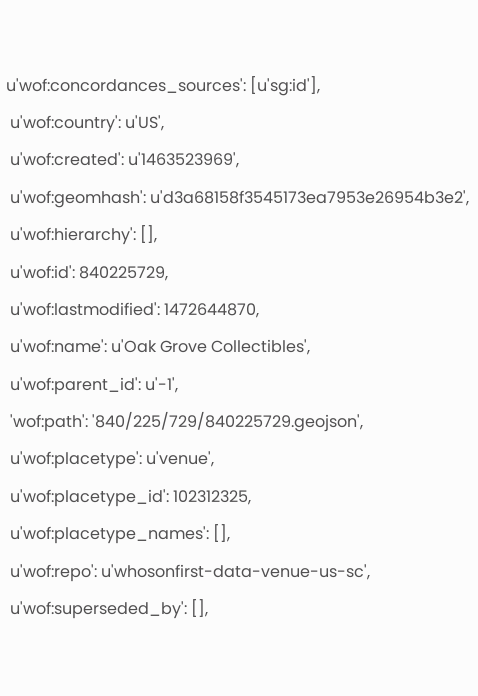u'wof:concordances_sources': [u'sg:id'],
 u'wof:country': u'US',
 u'wof:created': u'1463523969',
 u'wof:geomhash': u'd3a68158f3545173ea7953e26954b3e2',
 u'wof:hierarchy': [],
 u'wof:id': 840225729,
 u'wof:lastmodified': 1472644870,
 u'wof:name': u'Oak Grove Collectibles',
 u'wof:parent_id': u'-1',
 'wof:path': '840/225/729/840225729.geojson',
 u'wof:placetype': u'venue',
 u'wof:placetype_id': 102312325,
 u'wof:placetype_names': [],
 u'wof:repo': u'whosonfirst-data-venue-us-sc',
 u'wof:superseded_by': [],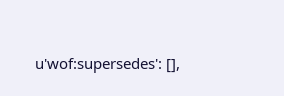u'wof:supersedes': [],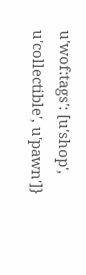u'wof:tags': [u'shop', u'collectible', u'pawn']}